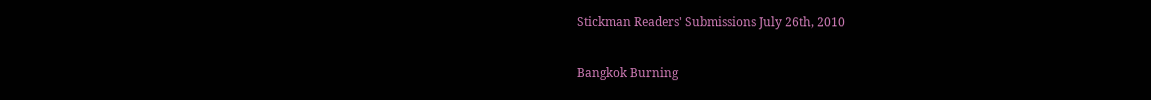Stickman Readers' Submissions July 26th, 2010

Bangkok Burning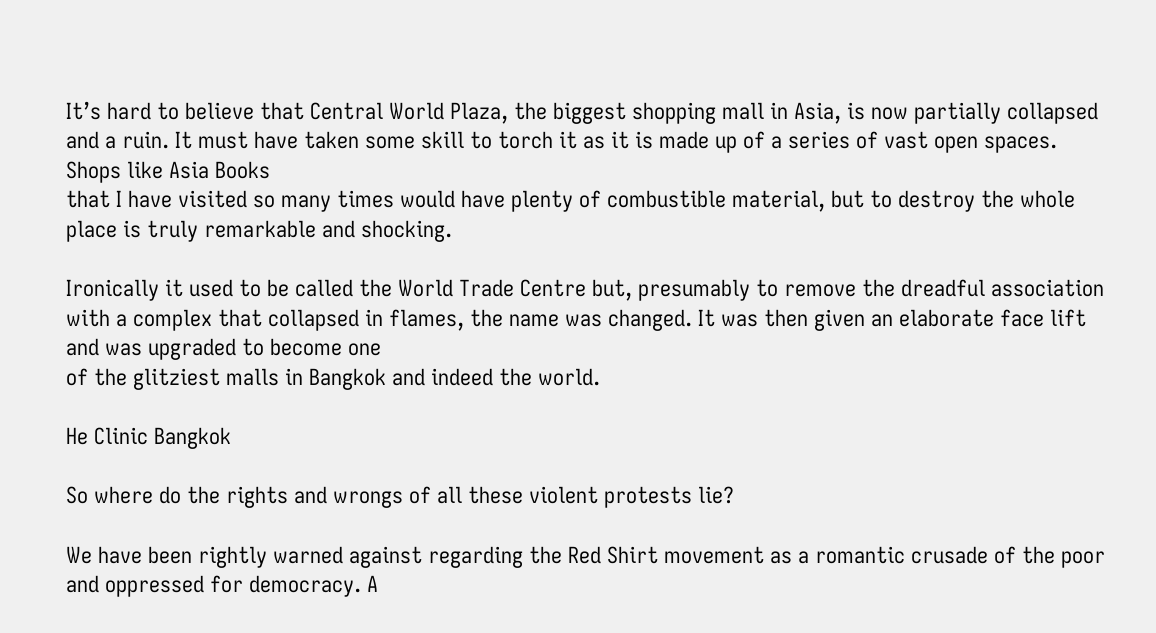It’s hard to believe that Central World Plaza, the biggest shopping mall in Asia, is now partially collapsed and a ruin. It must have taken some skill to torch it as it is made up of a series of vast open spaces. Shops like Asia Books
that I have visited so many times would have plenty of combustible material, but to destroy the whole place is truly remarkable and shocking.

Ironically it used to be called the World Trade Centre but, presumably to remove the dreadful association with a complex that collapsed in flames, the name was changed. It was then given an elaborate face lift and was upgraded to become one
of the glitziest malls in Bangkok and indeed the world.

He Clinic Bangkok

So where do the rights and wrongs of all these violent protests lie?

We have been rightly warned against regarding the Red Shirt movement as a romantic crusade of the poor and oppressed for democracy. A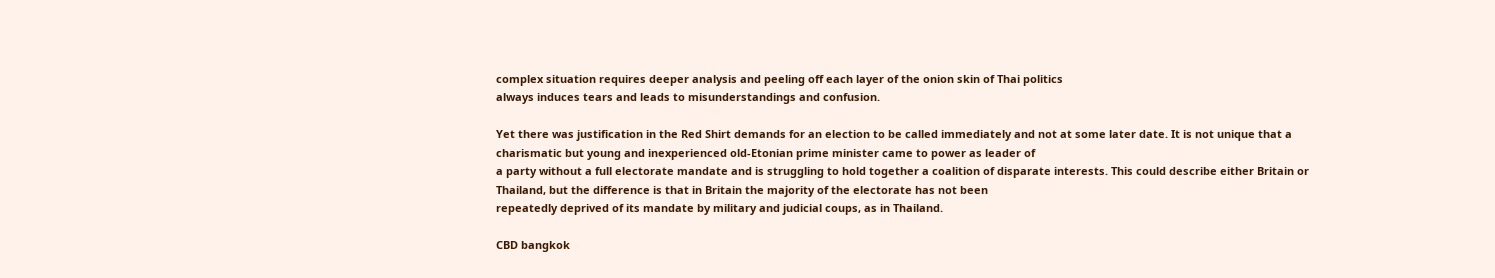complex situation requires deeper analysis and peeling off each layer of the onion skin of Thai politics
always induces tears and leads to misunderstandings and confusion.

Yet there was justification in the Red Shirt demands for an election to be called immediately and not at some later date. It is not unique that a charismatic but young and inexperienced old-Etonian prime minister came to power as leader of
a party without a full electorate mandate and is struggling to hold together a coalition of disparate interests. This could describe either Britain or Thailand, but the difference is that in Britain the majority of the electorate has not been
repeatedly deprived of its mandate by military and judicial coups, as in Thailand.

CBD bangkok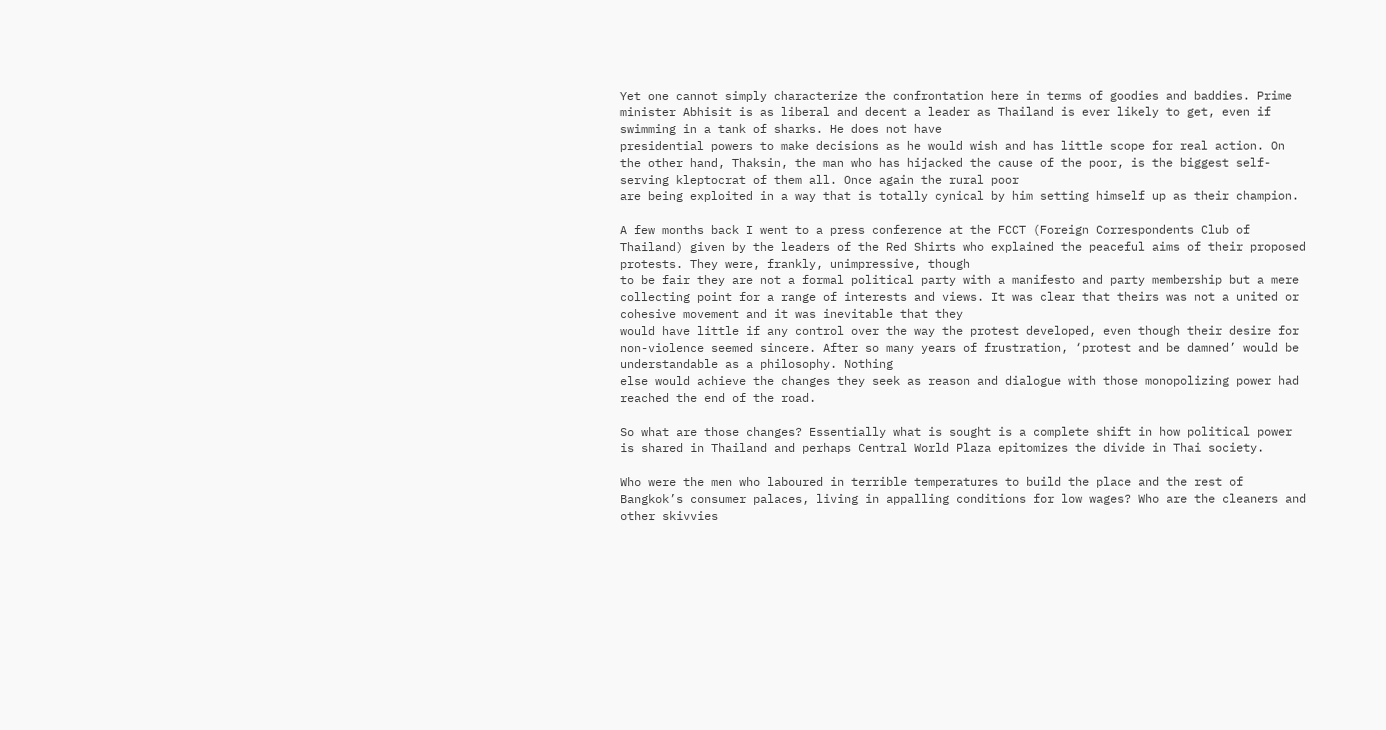Yet one cannot simply characterize the confrontation here in terms of goodies and baddies. Prime minister Abhisit is as liberal and decent a leader as Thailand is ever likely to get, even if swimming in a tank of sharks. He does not have
presidential powers to make decisions as he would wish and has little scope for real action. On the other hand, Thaksin, the man who has hijacked the cause of the poor, is the biggest self-serving kleptocrat of them all. Once again the rural poor
are being exploited in a way that is totally cynical by him setting himself up as their champion.

A few months back I went to a press conference at the FCCT (Foreign Correspondents Club of Thailand) given by the leaders of the Red Shirts who explained the peaceful aims of their proposed protests. They were, frankly, unimpressive, though
to be fair they are not a formal political party with a manifesto and party membership but a mere collecting point for a range of interests and views. It was clear that theirs was not a united or cohesive movement and it was inevitable that they
would have little if any control over the way the protest developed, even though their desire for non-violence seemed sincere. After so many years of frustration, ‘protest and be damned’ would be understandable as a philosophy. Nothing
else would achieve the changes they seek as reason and dialogue with those monopolizing power had reached the end of the road.

So what are those changes? Essentially what is sought is a complete shift in how political power is shared in Thailand and perhaps Central World Plaza epitomizes the divide in Thai society.

Who were the men who laboured in terrible temperatures to build the place and the rest of Bangkok’s consumer palaces, living in appalling conditions for low wages? Who are the cleaners and other skivvies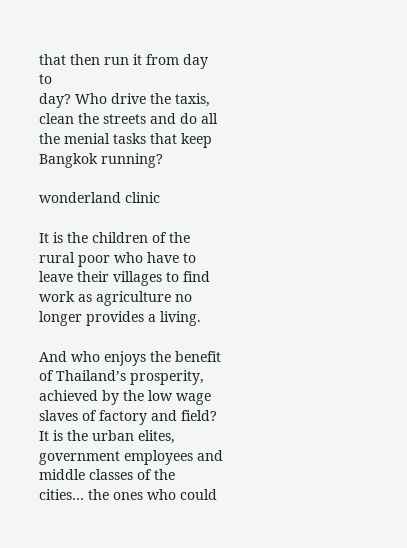that then run it from day to
day? Who drive the taxis, clean the streets and do all the menial tasks that keep Bangkok running?

wonderland clinic

It is the children of the rural poor who have to leave their villages to find work as agriculture no longer provides a living.

And who enjoys the benefit of Thailand’s prosperity, achieved by the low wage slaves of factory and field? It is the urban elites, government employees and middle classes of the cities… the ones who could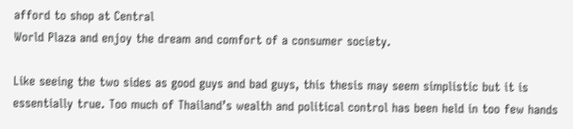afford to shop at Central
World Plaza and enjoy the dream and comfort of a consumer society.

Like seeing the two sides as good guys and bad guys, this thesis may seem simplistic but it is essentially true. Too much of Thailand’s wealth and political control has been held in too few hands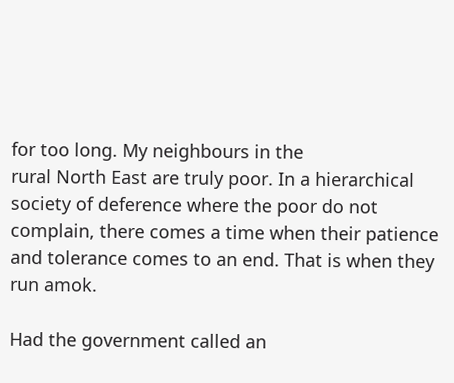for too long. My neighbours in the
rural North East are truly poor. In a hierarchical society of deference where the poor do not complain, there comes a time when their patience and tolerance comes to an end. That is when they run amok.

Had the government called an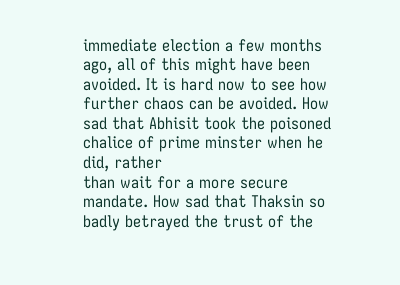immediate election a few months ago, all of this might have been avoided. It is hard now to see how further chaos can be avoided. How sad that Abhisit took the poisoned chalice of prime minster when he did, rather
than wait for a more secure mandate. How sad that Thaksin so badly betrayed the trust of the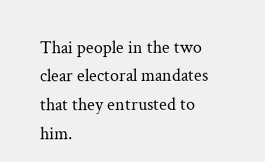Thai people in the two clear electoral mandates that they entrusted to him.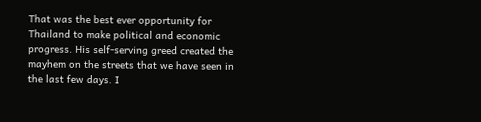That was the best ever opportunity for Thailand to make political and economic progress. His self-serving greed created the mayhem on the streets that we have seen in the last few days. I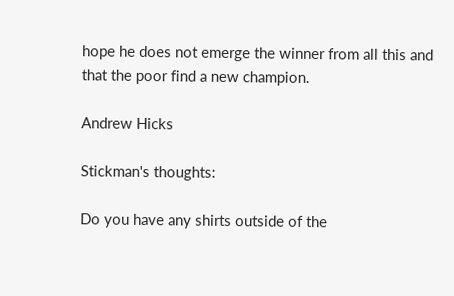hope he does not emerge the winner from all this and
that the poor find a new champion.

Andrew Hicks

Stickman's thoughts:

Do you have any shirts outside of the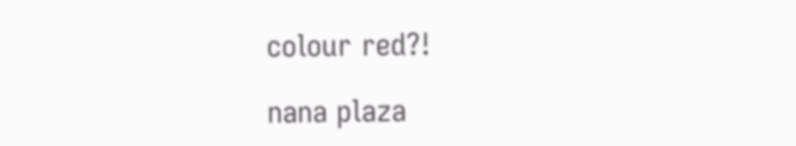colour red?!

nana plaza